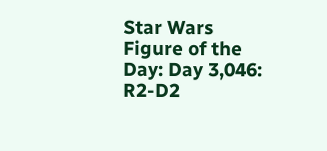Star Wars Figure of the Day: Day 3,046: R2-D2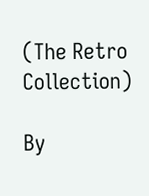(The Retro Collection)

By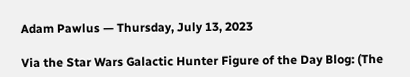Adam Pawlus — Thursday, July 13, 2023

Via the Star Wars Galactic Hunter Figure of the Day Blog: (The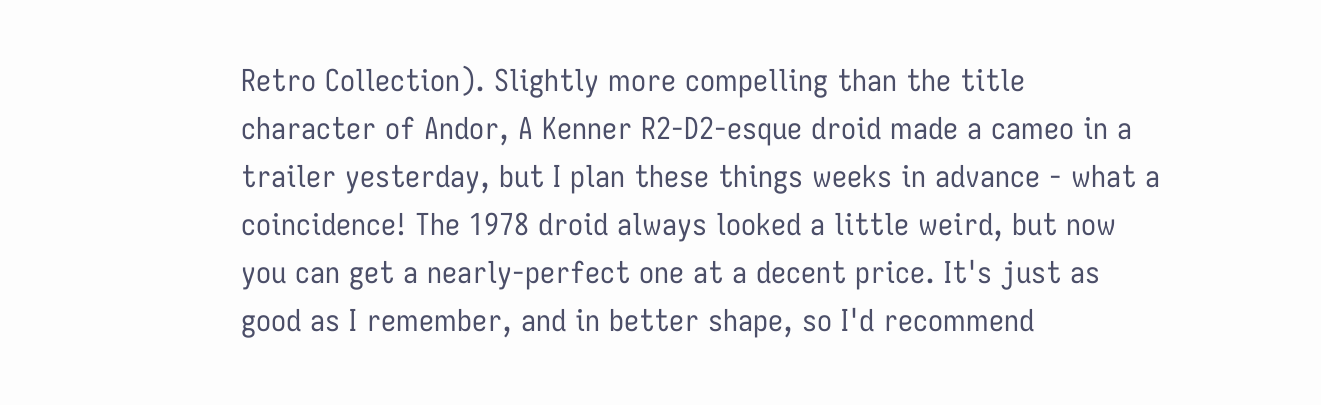Retro Collection). Slightly more compelling than the title character of Andor, A Kenner R2-D2-esque droid made a cameo in a trailer yesterday, but I plan these things weeks in advance - what a coincidence! The 1978 droid always looked a little weird, but now you can get a nearly-perfect one at a decent price. It's just as good as I remember, and in better shape, so I'd recommend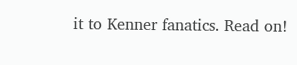it to Kenner fanatics. Read on!